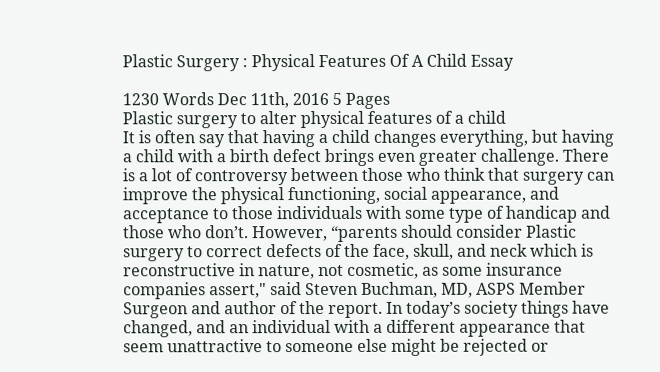Plastic Surgery : Physical Features Of A Child Essay

1230 Words Dec 11th, 2016 5 Pages
Plastic surgery to alter physical features of a child
It is often say that having a child changes everything, but having a child with a birth defect brings even greater challenge. There is a lot of controversy between those who think that surgery can improve the physical functioning, social appearance, and acceptance to those individuals with some type of handicap and those who don’t. However, “parents should consider Plastic surgery to correct defects of the face, skull, and neck which is reconstructive in nature, not cosmetic, as some insurance companies assert," said Steven Buchman, MD, ASPS Member Surgeon and author of the report. In today’s society things have changed, and an individual with a different appearance that seem unattractive to someone else might be rejected or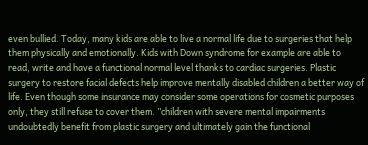even bullied. Today, many kids are able to live a normal life due to surgeries that help them physically and emotionally. Kids with Down syndrome for example are able to read, write and have a functional normal level thanks to cardiac surgeries. Plastic surgery to restore facial defects help improve mentally disabled children a better way of life. Even though some insurance may consider some operations for cosmetic purposes only, they still refuse to cover them. ”children with severe mental impairments undoubtedly benefit from plastic surgery and ultimately gain the functional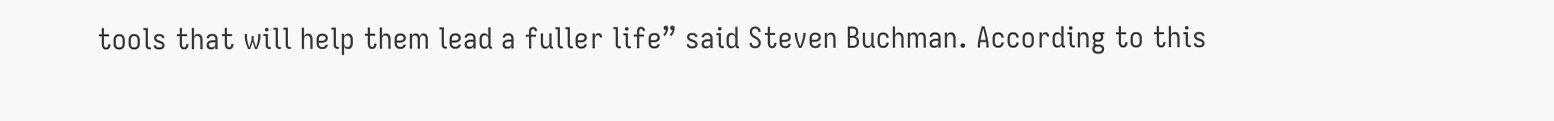tools that will help them lead a fuller life” said Steven Buchman. According to this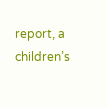report, a children’s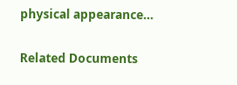physical appearance…

Related Documents